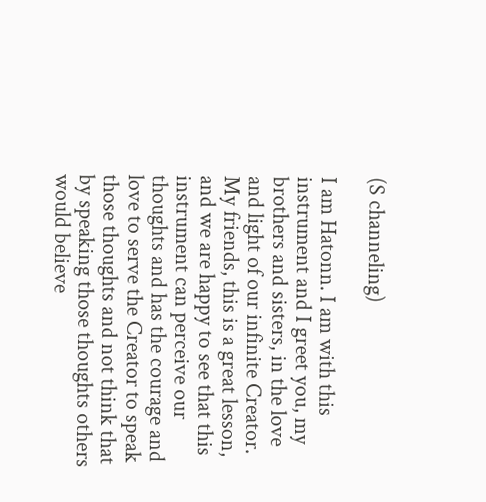(S channeling)

I am Hatonn. I am with this instrument and I greet you, my brothers and sisters, in the love and light of our infinite Creator. My friends, this is a great lesson, and we are happy to see that this instrument can perceive our thoughts and has the courage and love to serve the Creator to speak those thoughts and not think that by speaking those thoughts others would believe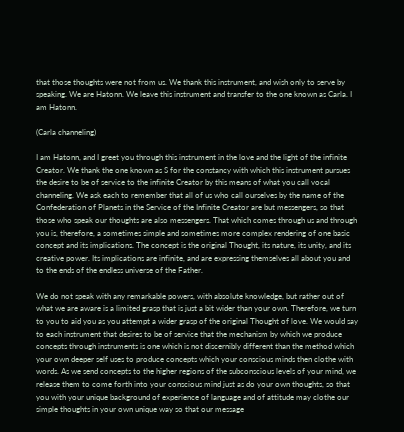that those thoughts were not from us. We thank this instrument, and wish only to serve by speaking. We are Hatonn. We leave this instrument and transfer to the one known as Carla. I am Hatonn.

(Carla channeling)

I am Hatonn, and I greet you through this instrument in the love and the light of the infinite Creator. We thank the one known as S for the constancy with which this instrument pursues the desire to be of service to the infinite Creator by this means of what you call vocal channeling. We ask each to remember that all of us who call ourselves by the name of the Confederation of Planets in the Service of the Infinite Creator are but messengers, so that those who speak our thoughts are also messengers. That which comes through us and through you is, therefore, a sometimes simple and sometimes more complex rendering of one basic concept and its implications. The concept is the original Thought, its nature, its unity, and its creative power. Its implications are infinite, and are expressing themselves all about you and to the ends of the endless universe of the Father.

We do not speak with any remarkable powers, with absolute knowledge, but rather out of what we are aware is a limited grasp that is just a bit wider than your own. Therefore, we turn to you to aid you as you attempt a wider grasp of the original Thought of love. We would say to each instrument that desires to be of service that the mechanism by which we produce concepts through instruments is one which is not discernibly different than the method which your own deeper self uses to produce concepts which your conscious minds then clothe with words. As we send concepts to the higher regions of the subconscious levels of your mind, we release them to come forth into your conscious mind just as do your own thoughts, so that you with your unique background of experience of language and of attitude may clothe our simple thoughts in your own unique way so that our message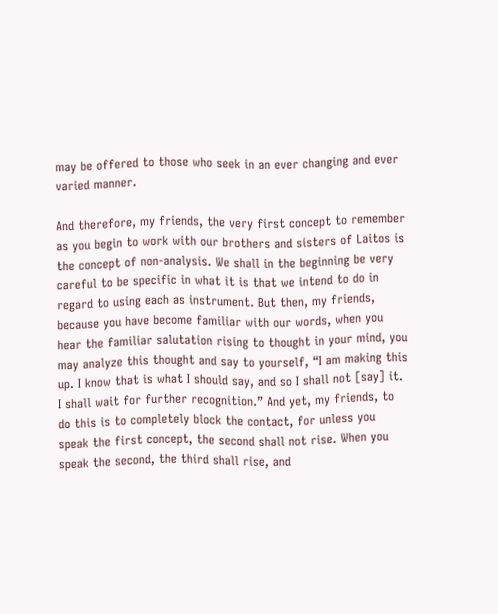may be offered to those who seek in an ever changing and ever varied manner.

And therefore, my friends, the very first concept to remember as you begin to work with our brothers and sisters of Laitos is the concept of non-analysis. We shall in the beginning be very careful to be specific in what it is that we intend to do in regard to using each as instrument. But then, my friends, because you have become familiar with our words, when you hear the familiar salutation rising to thought in your mind, you may analyze this thought and say to yourself, “I am making this up. I know that is what I should say, and so I shall not [say] it. I shall wait for further recognition.” And yet, my friends, to do this is to completely block the contact, for unless you speak the first concept, the second shall not rise. When you speak the second, the third shall rise, and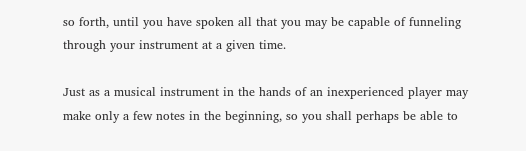so forth, until you have spoken all that you may be capable of funneling through your instrument at a given time.

Just as a musical instrument in the hands of an inexperienced player may make only a few notes in the beginning, so you shall perhaps be able to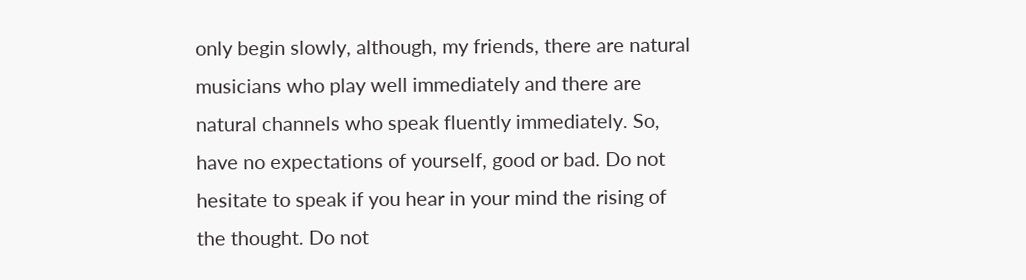only begin slowly, although, my friends, there are natural musicians who play well immediately and there are natural channels who speak fluently immediately. So, have no expectations of yourself, good or bad. Do not hesitate to speak if you hear in your mind the rising of the thought. Do not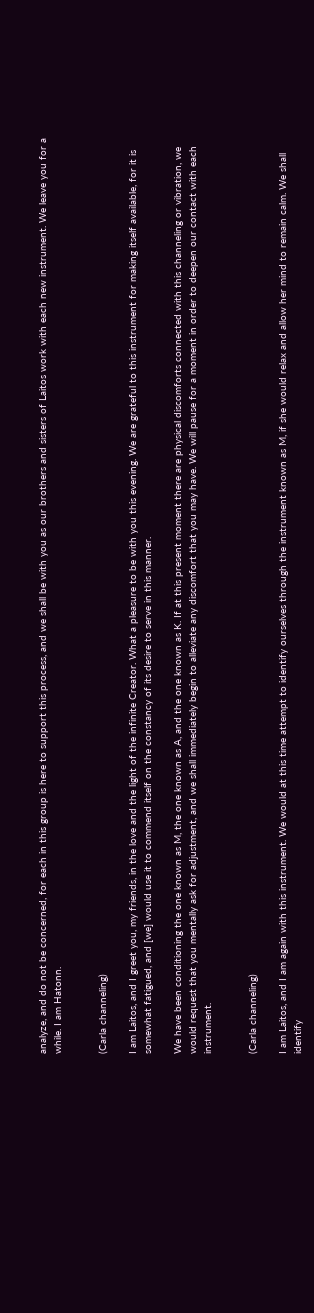analyze, and do not be concerned, for each in this group is here to support this process, and we shall be with you as our brothers and sisters of Laitos work with each new instrument. We leave you for a while. I am Hatonn.


(Carla channeling)

I am Laitos, and I greet you, my friends, in the love and the light of the infinite Creator. What a pleasure to be with you this evening. We are grateful to this instrument for making itself available, for it is somewhat fatigued, and [we] would use it to commend itself on the constancy of its desire to serve in this manner.

We have been conditioning the one known as M, the one known as A, and the one known as K. If at this present moment there are physical discomforts connected with this channeling or vibration, we would request that you mentally ask for adjustment, and we shall immediately begin to alleviate any discomfort that you may have. We will pause for a moment in order to deepen our contact with each instrument.


(Carla channeling)

I am Laitos, and I am again with this instrument. We would at this time attempt to identify ourselves through the instrument known as M, if she would relax and allow her mind to remain calm. We shall identify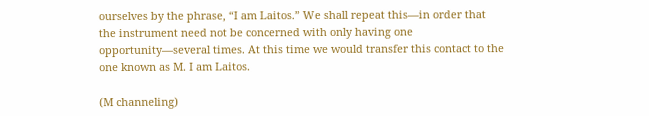ourselves by the phrase, “I am Laitos.” We shall repeat this—in order that the instrument need not be concerned with only having one opportunity—several times. At this time we would transfer this contact to the one known as M. I am Laitos.

(M channeling)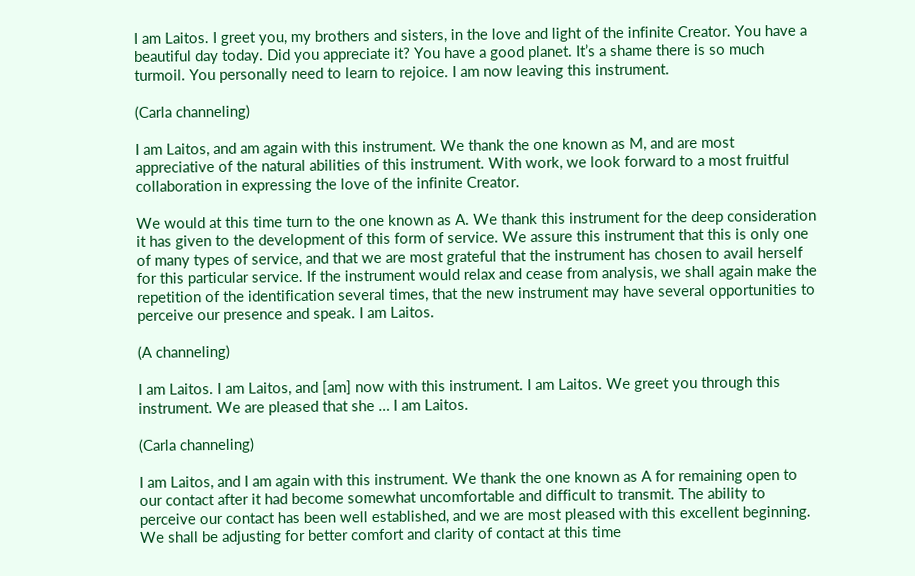I am Laitos. I greet you, my brothers and sisters, in the love and light of the infinite Creator. You have a beautiful day today. Did you appreciate it? You have a good planet. It’s a shame there is so much turmoil. You personally need to learn to rejoice. I am now leaving this instrument.

(Carla channeling)

I am Laitos, and am again with this instrument. We thank the one known as M, and are most appreciative of the natural abilities of this instrument. With work, we look forward to a most fruitful collaboration in expressing the love of the infinite Creator.

We would at this time turn to the one known as A. We thank this instrument for the deep consideration it has given to the development of this form of service. We assure this instrument that this is only one of many types of service, and that we are most grateful that the instrument has chosen to avail herself for this particular service. If the instrument would relax and cease from analysis, we shall again make the repetition of the identification several times, that the new instrument may have several opportunities to perceive our presence and speak. I am Laitos.

(A channeling)

I am Laitos. I am Laitos, and [am] now with this instrument. I am Laitos. We greet you through this instrument. We are pleased that she … I am Laitos.

(Carla channeling)

I am Laitos, and I am again with this instrument. We thank the one known as A for remaining open to our contact after it had become somewhat uncomfortable and difficult to transmit. The ability to perceive our contact has been well established, and we are most pleased with this excellent beginning. We shall be adjusting for better comfort and clarity of contact at this time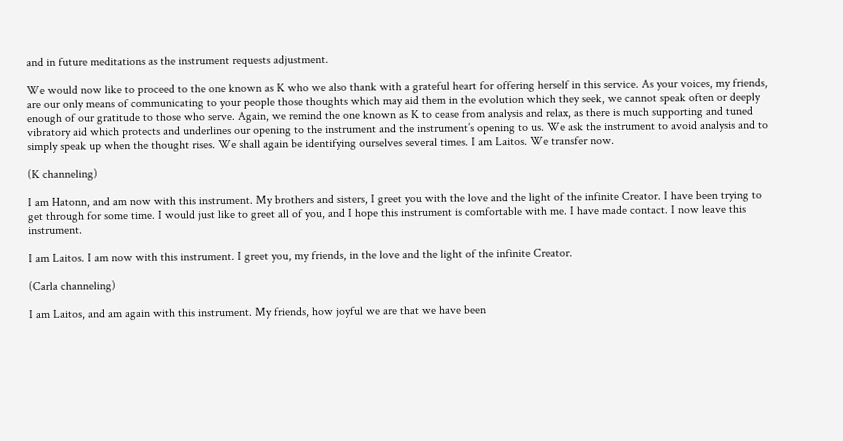and in future meditations as the instrument requests adjustment.

We would now like to proceed to the one known as K who we also thank with a grateful heart for offering herself in this service. As your voices, my friends, are our only means of communicating to your people those thoughts which may aid them in the evolution which they seek, we cannot speak often or deeply enough of our gratitude to those who serve. Again, we remind the one known as K to cease from analysis and relax, as there is much supporting and tuned vibratory aid which protects and underlines our opening to the instrument and the instrument’s opening to us. We ask the instrument to avoid analysis and to simply speak up when the thought rises. We shall again be identifying ourselves several times. I am Laitos. We transfer now.

(K channeling)

I am Hatonn, and am now with this instrument. My brothers and sisters, I greet you with the love and the light of the infinite Creator. I have been trying to get through for some time. I would just like to greet all of you, and I hope this instrument is comfortable with me. I have made contact. I now leave this instrument.

I am Laitos. I am now with this instrument. I greet you, my friends, in the love and the light of the infinite Creator.

(Carla channeling)

I am Laitos, and am again with this instrument. My friends, how joyful we are that we have been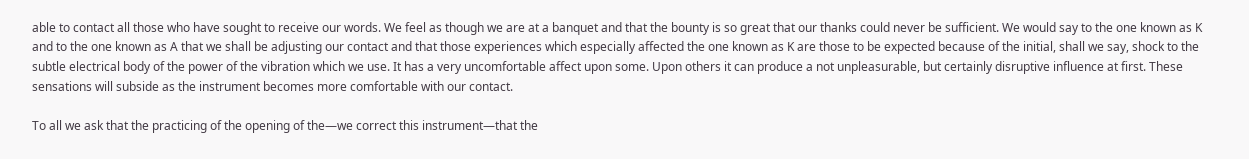able to contact all those who have sought to receive our words. We feel as though we are at a banquet and that the bounty is so great that our thanks could never be sufficient. We would say to the one known as K and to the one known as A that we shall be adjusting our contact and that those experiences which especially affected the one known as K are those to be expected because of the initial, shall we say, shock to the subtle electrical body of the power of the vibration which we use. It has a very uncomfortable affect upon some. Upon others it can produce a not unpleasurable, but certainly disruptive influence at first. These sensations will subside as the instrument becomes more comfortable with our contact.

To all we ask that the practicing of the opening of the—we correct this instrument—that the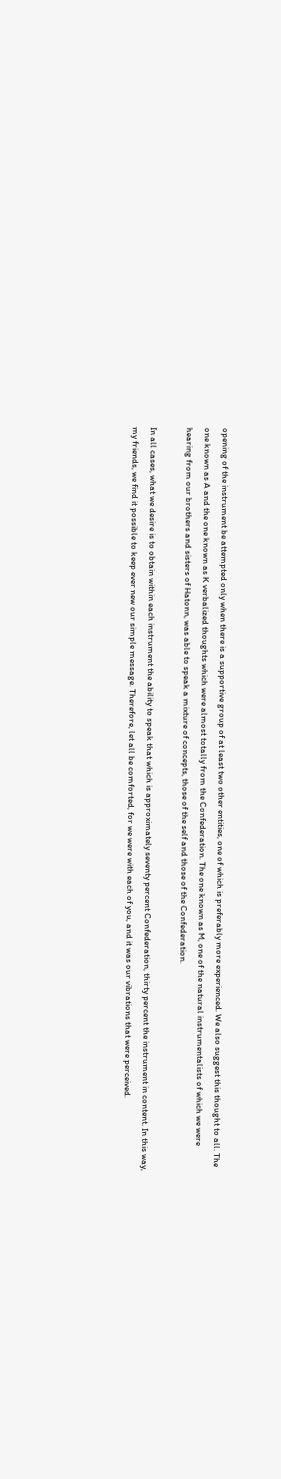opening of the instrument be attempted only when there is a supportive group of at least two other entities, one of which is preferably more experienced. We also suggest this thought to all. The one known as A and the one known as K verbalized thoughts which were almost totally from the Confederation. The one known as M, one of the natural instrumentalists of which we were hearing from our brothers and sisters of Hatonn, was able to speak a mixture of concepts, those of the self and those of the Confederation.

In all cases, what we desire is to obtain within each instrument the ability to speak that which is approximately seventy percent Confederation, thirty percent the instrument in content. In this way, my friends, we find it possible to keep ever new our simple message. Therefore, let all be comforted, for we were with each of you, and it was our vibrations that were perceived.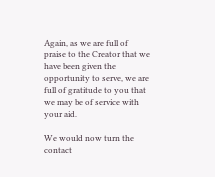Again, as we are full of praise to the Creator that we have been given the opportunity to serve, we are full of gratitude to you that we may be of service with your aid.

We would now turn the contact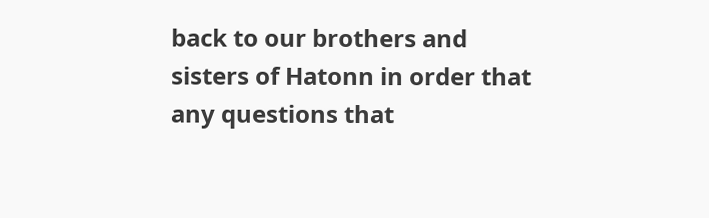back to our brothers and sisters of Hatonn in order that any questions that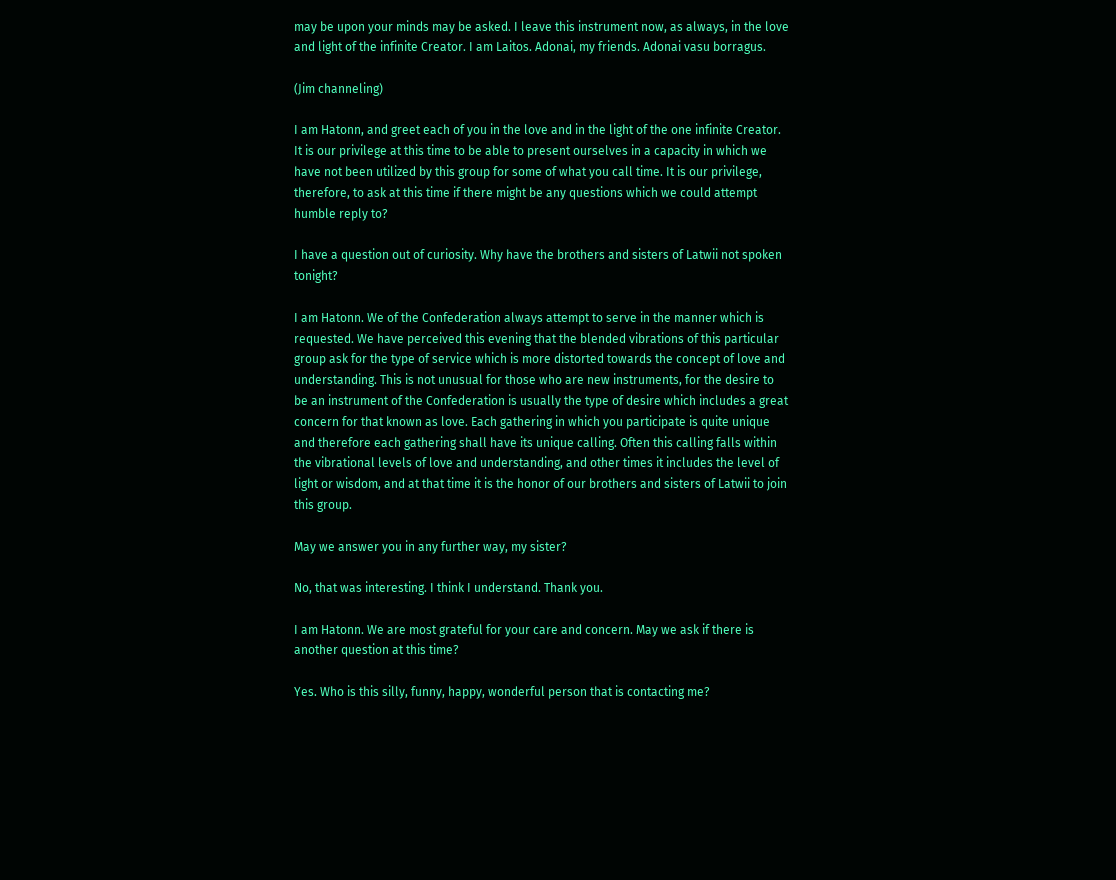may be upon your minds may be asked. I leave this instrument now, as always, in the love and light of the infinite Creator. I am Laitos. Adonai, my friends. Adonai vasu borragus.

(Jim channeling)

I am Hatonn, and greet each of you in the love and in the light of the one infinite Creator. It is our privilege at this time to be able to present ourselves in a capacity in which we have not been utilized by this group for some of what you call time. It is our privilege, therefore, to ask at this time if there might be any questions which we could attempt humble reply to?

I have a question out of curiosity. Why have the brothers and sisters of Latwii not spoken tonight?

I am Hatonn. We of the Confederation always attempt to serve in the manner which is requested. We have perceived this evening that the blended vibrations of this particular group ask for the type of service which is more distorted towards the concept of love and understanding. This is not unusual for those who are new instruments, for the desire to be an instrument of the Confederation is usually the type of desire which includes a great concern for that known as love. Each gathering in which you participate is quite unique and therefore each gathering shall have its unique calling. Often this calling falls within the vibrational levels of love and understanding, and other times it includes the level of light or wisdom, and at that time it is the honor of our brothers and sisters of Latwii to join this group.

May we answer you in any further way, my sister?

No, that was interesting. I think I understand. Thank you.

I am Hatonn. We are most grateful for your care and concern. May we ask if there is another question at this time?

Yes. Who is this silly, funny, happy, wonderful person that is contacting me?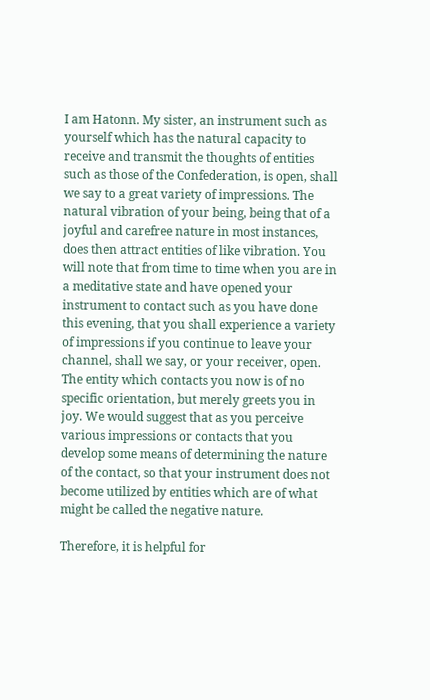I am Hatonn. My sister, an instrument such as yourself which has the natural capacity to receive and transmit the thoughts of entities such as those of the Confederation, is open, shall we say to a great variety of impressions. The natural vibration of your being, being that of a joyful and carefree nature in most instances, does then attract entities of like vibration. You will note that from time to time when you are in a meditative state and have opened your instrument to contact such as you have done this evening, that you shall experience a variety of impressions if you continue to leave your channel, shall we say, or your receiver, open. The entity which contacts you now is of no specific orientation, but merely greets you in joy. We would suggest that as you perceive various impressions or contacts that you develop some means of determining the nature of the contact, so that your instrument does not become utilized by entities which are of what might be called the negative nature.

Therefore, it is helpful for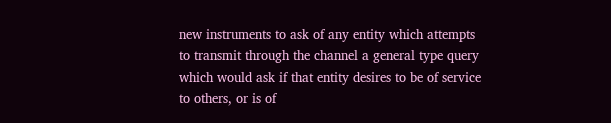new instruments to ask of any entity which attempts to transmit through the channel a general type query which would ask if that entity desires to be of service to others, or is of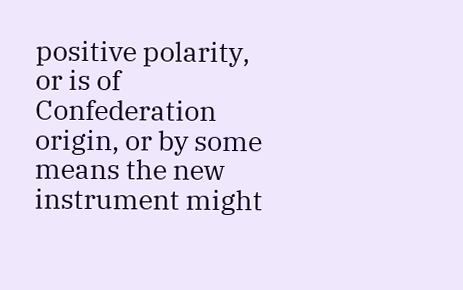positive polarity, or is of Confederation origin, or by some means the new instrument might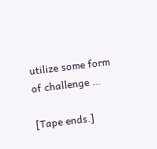utilize some form of challenge …

[Tape ends.]